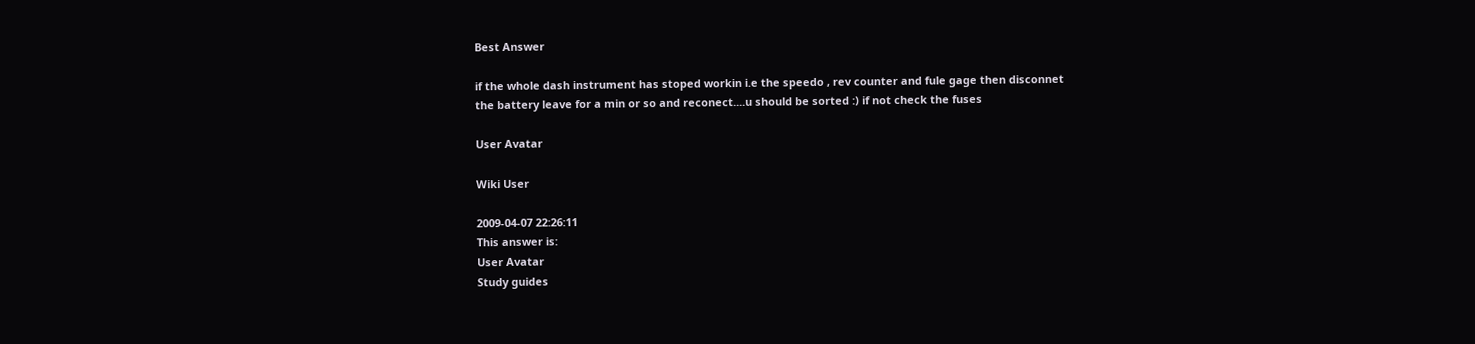Best Answer

if the whole dash instrument has stoped workin i.e the speedo , rev counter and fule gage then disconnet the battery leave for a min or so and reconect....u should be sorted :) if not check the fuses

User Avatar

Wiki User

2009-04-07 22:26:11
This answer is:
User Avatar
Study guides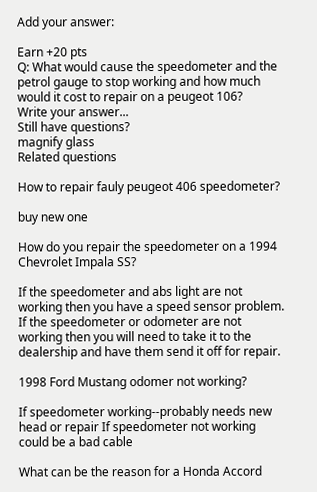Add your answer:

Earn +20 pts
Q: What would cause the speedometer and the petrol gauge to stop working and how much would it cost to repair on a peugeot 106?
Write your answer...
Still have questions?
magnify glass
Related questions

How to repair fauly peugeot 406 speedometer?

buy new one

How do you repair the speedometer on a 1994 Chevrolet Impala SS?

If the speedometer and abs light are not working then you have a speed sensor problem. If the speedometer or odometer are not working then you will need to take it to the dealership and have them send it off for repair.

1998 Ford Mustang odomer not working?

If speedometer working--probably needs new head or repair If speedometer not working could be a bad cable

What can be the reason for a Honda Accord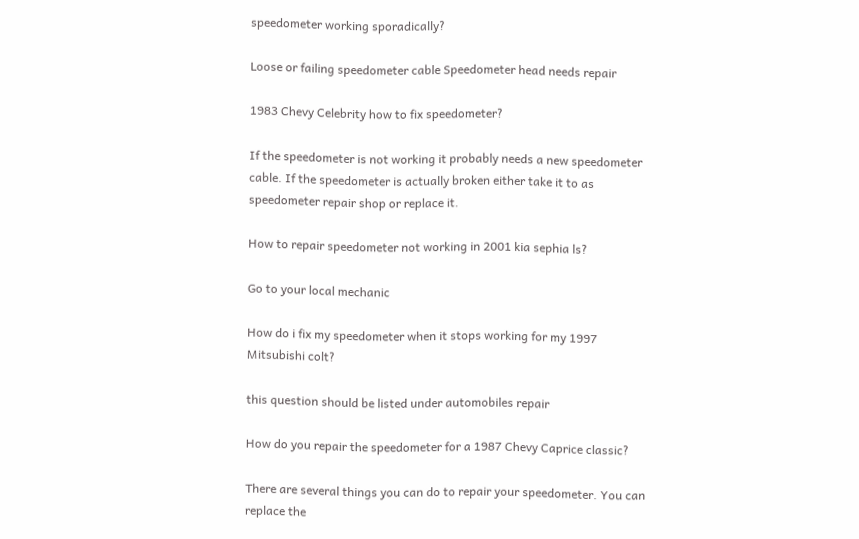speedometer working sporadically?

Loose or failing speedometer cable Speedometer head needs repair

1983 Chevy Celebrity how to fix speedometer?

If the speedometer is not working it probably needs a new speedometer cable. If the speedometer is actually broken either take it to as speedometer repair shop or replace it.

How to repair speedometer not working in 2001 kia sephia ls?

Go to your local mechanic

How do i fix my speedometer when it stops working for my 1997 Mitsubishi colt?

this question should be listed under automobiles repair

How do you repair the speedometer for a 1987 Chevy Caprice classic?

There are several things you can do to repair your speedometer. You can replace the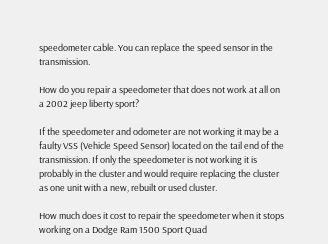speedometer cable. You can replace the speed sensor in the transmission.

How do you repair a speedometer that does not work at all on a 2002 jeep liberty sport?

If the speedometer and odometer are not working it may be a faulty VSS (Vehicle Speed Sensor) located on the tail end of the transmission. If only the speedometer is not working it is probably in the cluster and would require replacing the cluster as one unit with a new, rebuilt or used cluster.

How much does it cost to repair the speedometer when it stops working on a Dodge Ram 1500 Sport Quad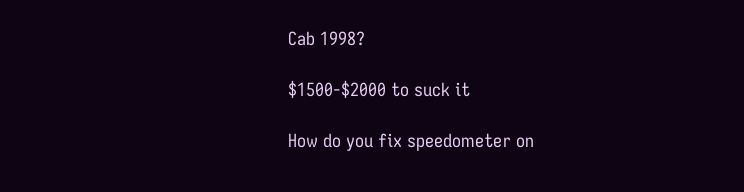Cab 1998?

$1500-$2000 to suck it

How do you fix speedometer on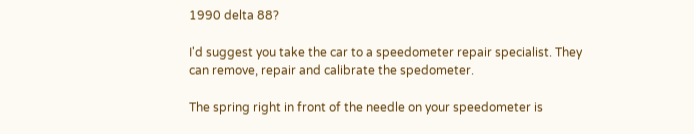1990 delta 88?

I'd suggest you take the car to a speedometer repair specialist. They can remove, repair and calibrate the spedometer.

The spring right in front of the needle on your speedometer is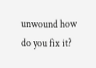unwound how do you fix it?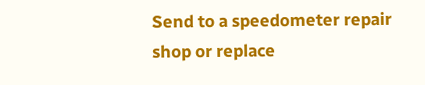Send to a speedometer repair shop or replace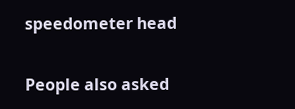speedometer head

People also asked